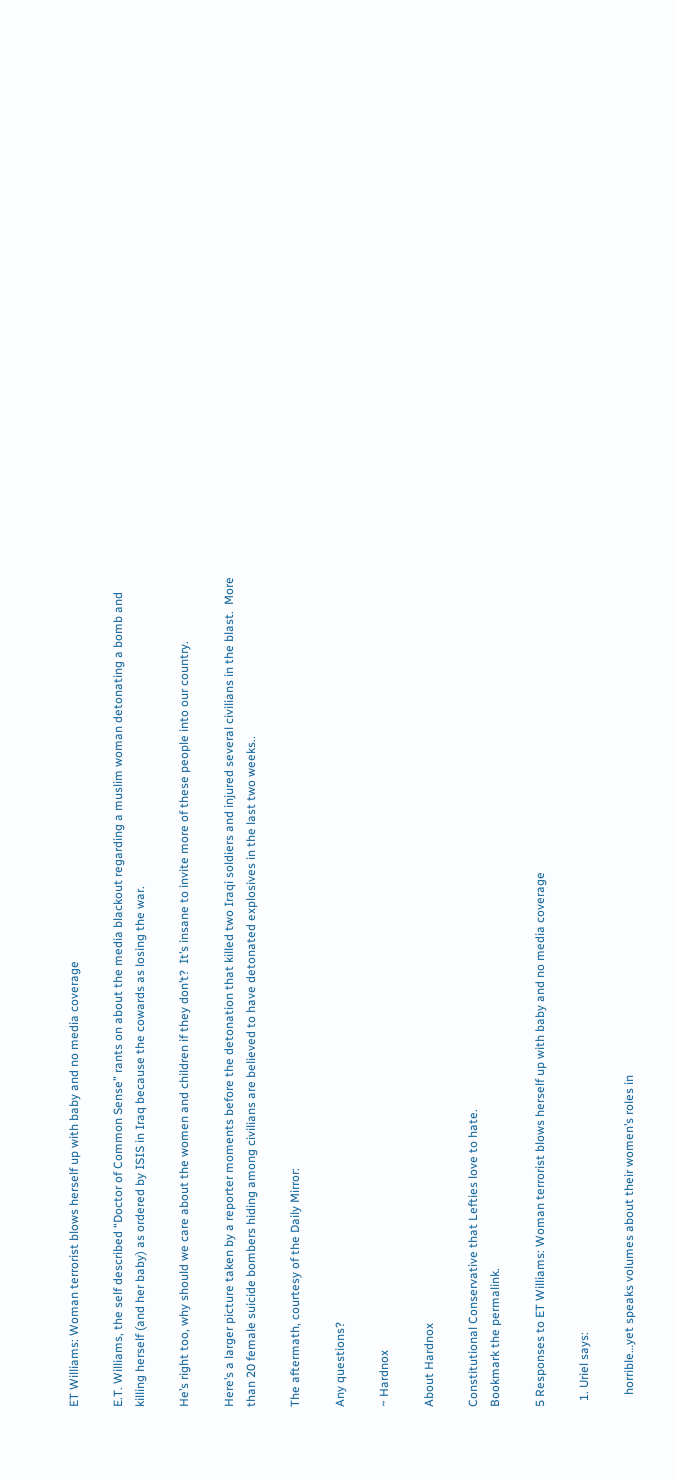ET Williams: Woman terrorist blows herself up with baby and no media coverage

E.T. Williams, the self described “Doctor of Common Sense” rants on about the media blackout regarding a muslim woman detonating a bomb and killing herself (and her baby) as ordered by ISIS in Iraq because the cowards as losing the war.

He’s right too, why should we care about the women and children if they don’t?  It’s insane to invite more of these people into our country.

Here’s a larger picture taken by a reporter moments before the detonation that killed two Iraqi soldiers and injured several civilians in the blast.  More than 20 female suicide bombers hiding among civilians are believed to have detonated explosives in the last two weeks..

The aftermath, courtesy of the Daily Mirror:

Any questions?

~ Hardnox

About Hardnox

Constitutional Conservative that Lefties love to hate.
Bookmark the permalink.

5 Responses to ET Williams: Woman terrorist blows herself up with baby and no media coverage

  1. Uriel says:

    horrible…yet speaks volumes about their women’s roles in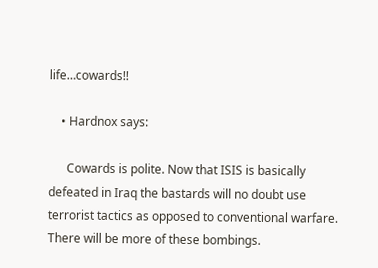life…cowards!!

    • Hardnox says:

      Cowards is polite. Now that ISIS is basically defeated in Iraq the bastards will no doubt use terrorist tactics as opposed to conventional warfare. There will be more of these bombings.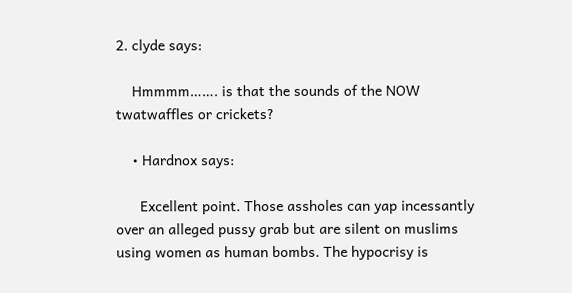2. clyde says:

    Hmmmm……. is that the sounds of the NOW twatwaffles or crickets?

    • Hardnox says:

      Excellent point. Those assholes can yap incessantly over an alleged pussy grab but are silent on muslims using women as human bombs. The hypocrisy is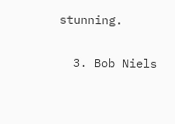stunning.

  3. Bob Niels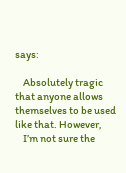says:

    Absolutely tragic that anyone allows themselves to be used like that. However,
    I’m not sure the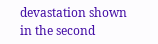devastation shown in the second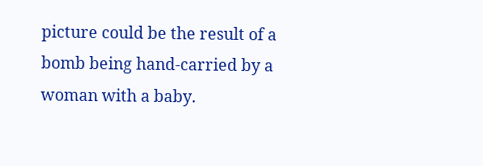picture could be the result of a bomb being hand-carried by a woman with a baby.